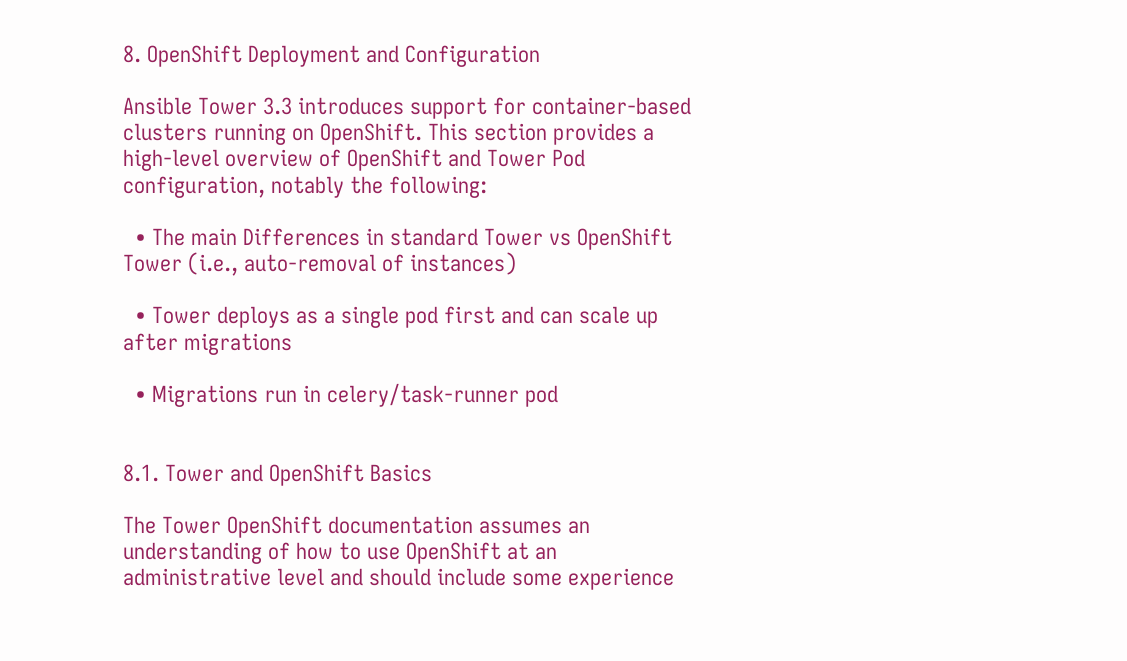8. OpenShift Deployment and Configuration

Ansible Tower 3.3 introduces support for container-based clusters running on OpenShift. This section provides a high-level overview of OpenShift and Tower Pod configuration, notably the following:

  • The main Differences in standard Tower vs OpenShift Tower (i.e., auto-removal of instances)

  • Tower deploys as a single pod first and can scale up after migrations

  • Migrations run in celery/task-runner pod


8.1. Tower and OpenShift Basics

The Tower OpenShift documentation assumes an understanding of how to use OpenShift at an administrative level and should include some experience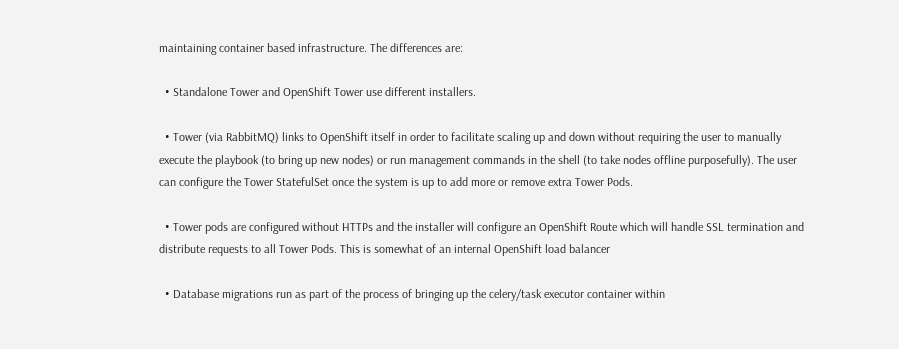maintaining container based infrastructure. The differences are:

  • Standalone Tower and OpenShift Tower use different installers.

  • Tower (via RabbitMQ) links to OpenShift itself in order to facilitate scaling up and down without requiring the user to manually execute the playbook (to bring up new nodes) or run management commands in the shell (to take nodes offline purposefully). The user can configure the Tower StatefulSet once the system is up to add more or remove extra Tower Pods.

  • Tower pods are configured without HTTPs and the installer will configure an OpenShift Route which will handle SSL termination and distribute requests to all Tower Pods. This is somewhat of an internal OpenShift load balancer

  • Database migrations run as part of the process of bringing up the celery/task executor container within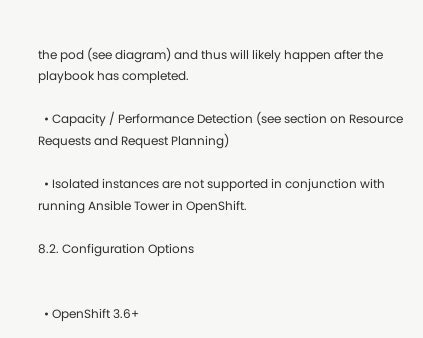the pod (see diagram) and thus will likely happen after the playbook has completed.

  • Capacity / Performance Detection (see section on Resource Requests and Request Planning)

  • Isolated instances are not supported in conjunction with running Ansible Tower in OpenShift.

8.2. Configuration Options


  • OpenShift 3.6+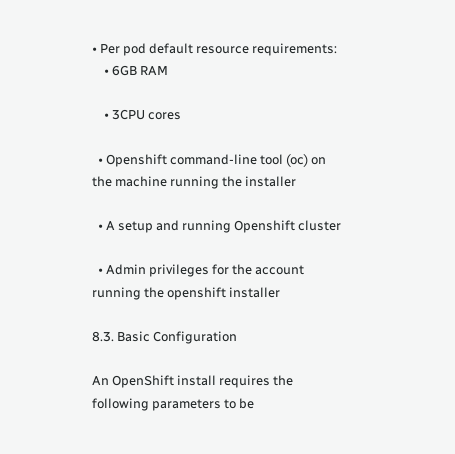• Per pod default resource requirements:
    • 6GB RAM

    • 3CPU cores

  • Openshift command-line tool (oc) on the machine running the installer

  • A setup and running Openshift cluster

  • Admin privileges for the account running the openshift installer

8.3. Basic Configuration

An OpenShift install requires the following parameters to be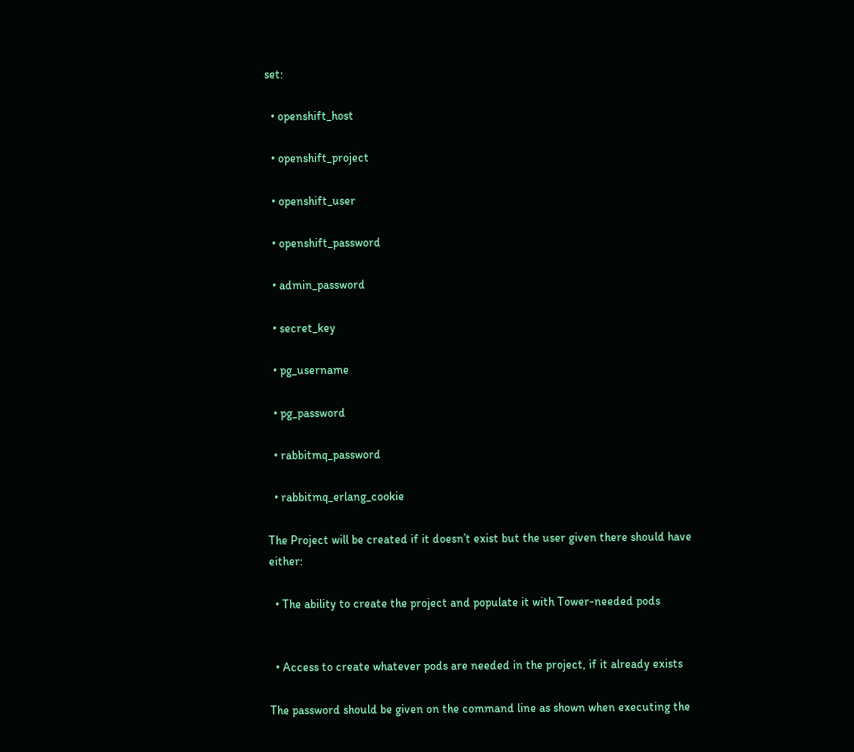set:

  • openshift_host

  • openshift_project

  • openshift_user

  • openshift_password

  • admin_password

  • secret_key

  • pg_username

  • pg_password

  • rabbitmq_password

  • rabbitmq_erlang_cookie

The Project will be created if it doesn’t exist but the user given there should have either:

  • The ability to create the project and populate it with Tower-needed pods


  • Access to create whatever pods are needed in the project, if it already exists

The password should be given on the command line as shown when executing the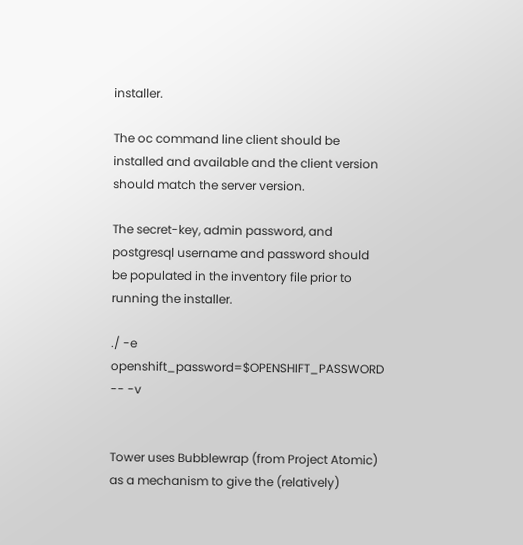installer.

The oc command line client should be installed and available and the client version should match the server version.

The secret-key, admin password, and postgresql username and password should be populated in the inventory file prior to running the installer.

./ -e openshift_password=$OPENSHIFT_PASSWORD -- -v


Tower uses Bubblewrap (from Project Atomic) as a mechanism to give the (relatively)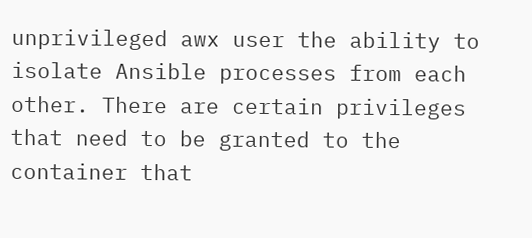unprivileged awx user the ability to isolate Ansible processes from each other. There are certain privileges that need to be granted to the container that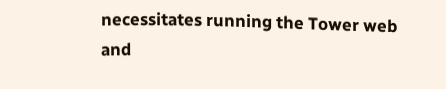necessitates running the Tower web and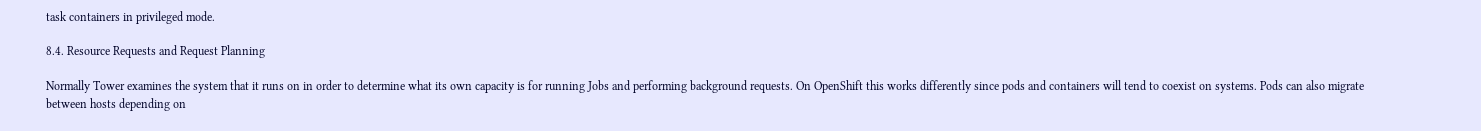task containers in privileged mode.

8.4. Resource Requests and Request Planning

Normally Tower examines the system that it runs on in order to determine what its own capacity is for running Jobs and performing background requests. On OpenShift this works differently since pods and containers will tend to coexist on systems. Pods can also migrate between hosts depending on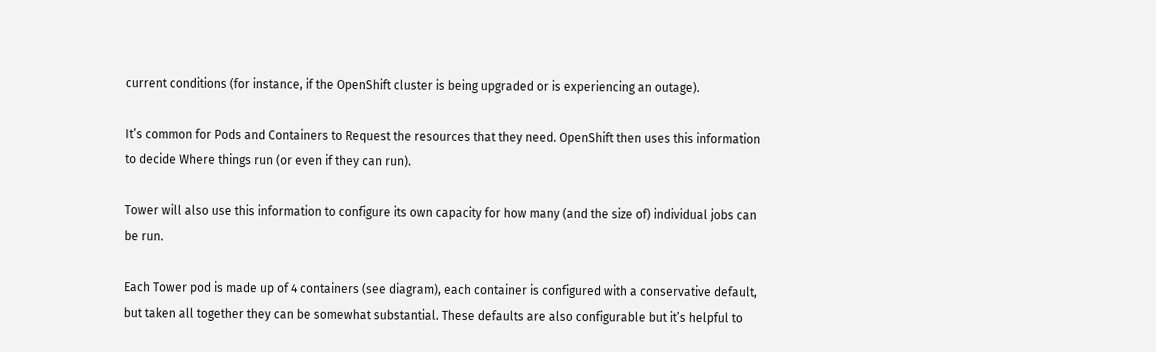current conditions (for instance, if the OpenShift cluster is being upgraded or is experiencing an outage).

It’s common for Pods and Containers to Request the resources that they need. OpenShift then uses this information to decide Where things run (or even if they can run).

Tower will also use this information to configure its own capacity for how many (and the size of) individual jobs can be run.

Each Tower pod is made up of 4 containers (see diagram), each container is configured with a conservative default, but taken all together they can be somewhat substantial. These defaults are also configurable but it’s helpful to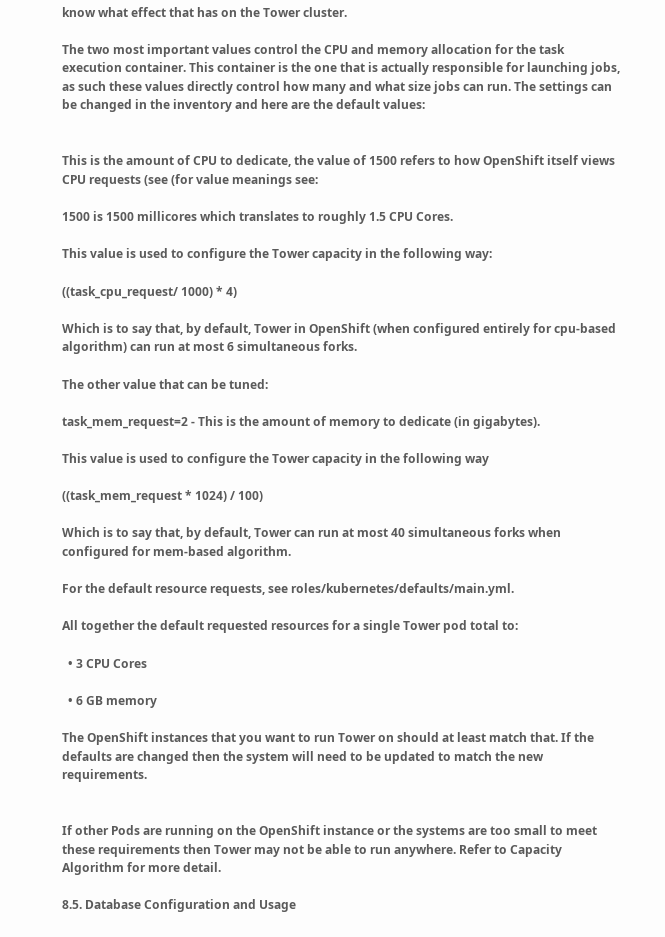know what effect that has on the Tower cluster.

The two most important values control the CPU and memory allocation for the task execution container. This container is the one that is actually responsible for launching jobs, as such these values directly control how many and what size jobs can run. The settings can be changed in the inventory and here are the default values:


This is the amount of CPU to dedicate, the value of 1500 refers to how OpenShift itself views CPU requests (see (for value meanings see:

1500 is 1500 millicores which translates to roughly 1.5 CPU Cores.

This value is used to configure the Tower capacity in the following way:

((task_cpu_request/ 1000) * 4)

Which is to say that, by default, Tower in OpenShift (when configured entirely for cpu-based algorithm) can run at most 6 simultaneous forks.

The other value that can be tuned:

task_mem_request=2 - This is the amount of memory to dedicate (in gigabytes).

This value is used to configure the Tower capacity in the following way

((task_mem_request * 1024) / 100)

Which is to say that, by default, Tower can run at most 40 simultaneous forks when configured for mem-based algorithm.

For the default resource requests, see roles/kubernetes/defaults/main.yml.

All together the default requested resources for a single Tower pod total to:

  • 3 CPU Cores

  • 6 GB memory

The OpenShift instances that you want to run Tower on should at least match that. If the defaults are changed then the system will need to be updated to match the new requirements.


If other Pods are running on the OpenShift instance or the systems are too small to meet these requirements then Tower may not be able to run anywhere. Refer to Capacity Algorithm for more detail.

8.5. Database Configuration and Usage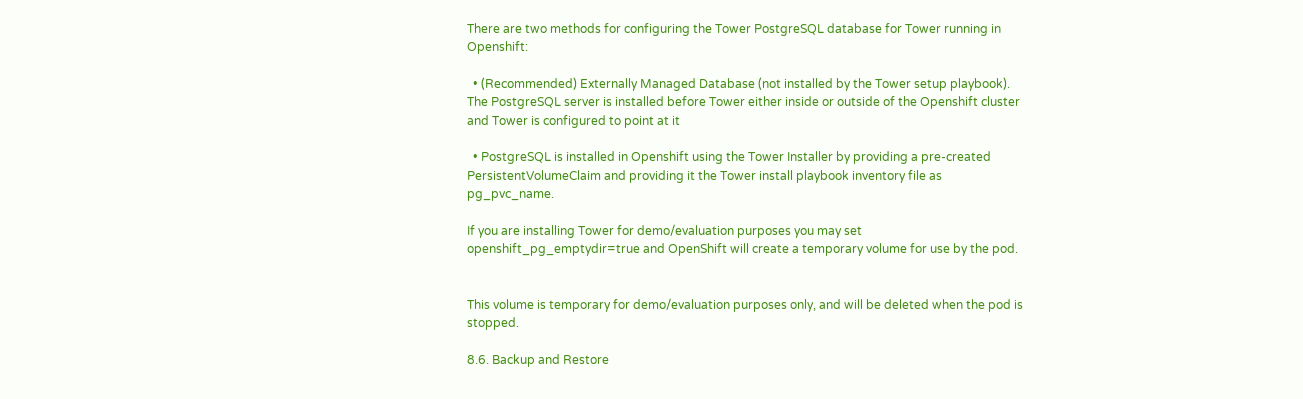There are two methods for configuring the Tower PostgreSQL database for Tower running in Openshift:

  • (Recommended) Externally Managed Database (not installed by the Tower setup playbook). The PostgreSQL server is installed before Tower either inside or outside of the Openshift cluster and Tower is configured to point at it

  • PostgreSQL is installed in Openshift using the Tower Installer by providing a pre-created PersistentVolumeClaim and providing it the Tower install playbook inventory file as pg_pvc_name.

If you are installing Tower for demo/evaluation purposes you may set openshift_pg_emptydir=true and OpenShift will create a temporary volume for use by the pod.


This volume is temporary for demo/evaluation purposes only, and will be deleted when the pod is stopped.

8.6. Backup and Restore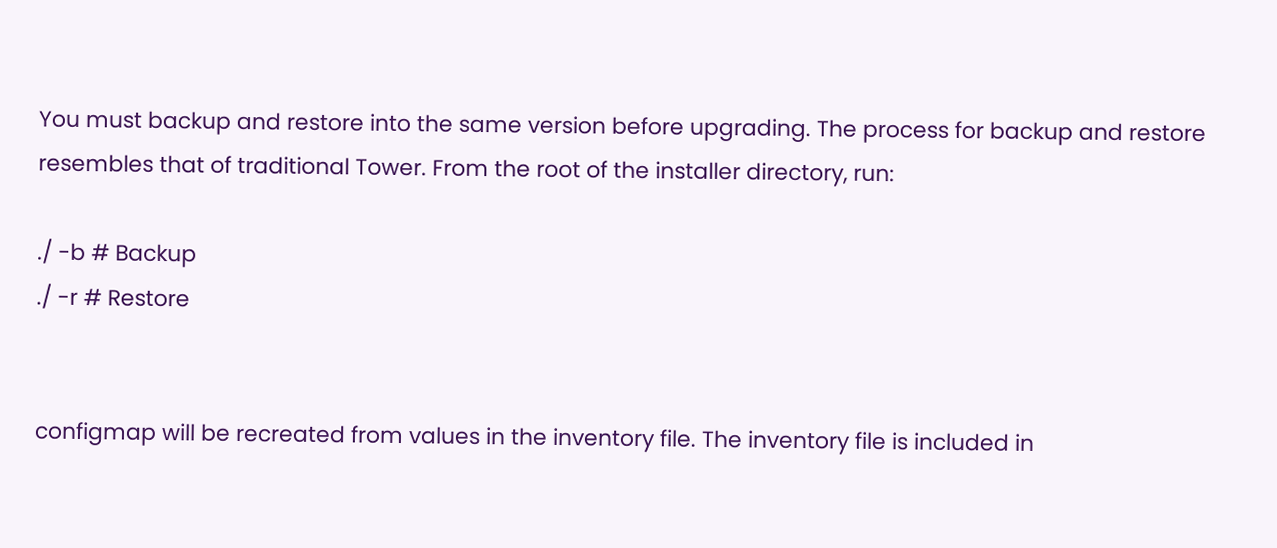You must backup and restore into the same version before upgrading. The process for backup and restore resembles that of traditional Tower. From the root of the installer directory, run:

./ -b # Backup
./ -r # Restore


configmap will be recreated from values in the inventory file. The inventory file is included in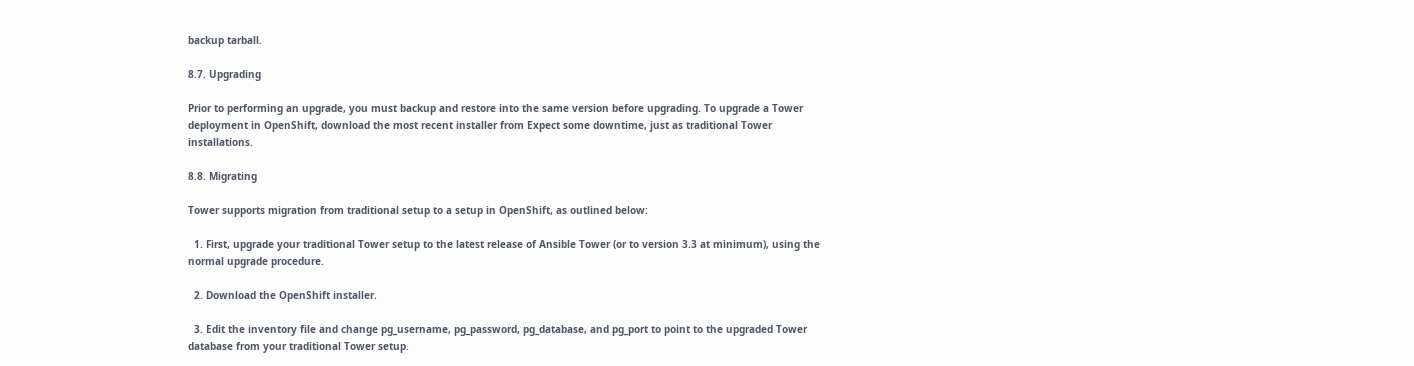backup tarball.

8.7. Upgrading

Prior to performing an upgrade, you must backup and restore into the same version before upgrading. To upgrade a Tower deployment in OpenShift, download the most recent installer from Expect some downtime, just as traditional Tower installations.

8.8. Migrating

Tower supports migration from traditional setup to a setup in OpenShift, as outlined below:

  1. First, upgrade your traditional Tower setup to the latest release of Ansible Tower (or to version 3.3 at minimum), using the normal upgrade procedure.

  2. Download the OpenShift installer.

  3. Edit the inventory file and change pg_username, pg_password, pg_database, and pg_port to point to the upgraded Tower database from your traditional Tower setup.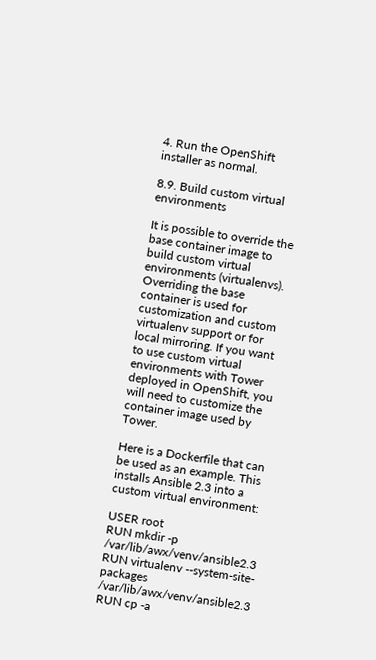4. Run the OpenShift installer as normal.

8.9. Build custom virtual environments

It is possible to override the base container image to build custom virtual environments (virtualenvs). Overriding the base container is used for customization and custom virtualenv support or for local mirroring. If you want to use custom virtual environments with Tower deployed in OpenShift, you will need to customize the container image used by Tower.

Here is a Dockerfile that can be used as an example. This installs Ansible 2.3 into a custom virtual environment:

USER root
RUN mkdir -p /var/lib/awx/venv/ansible2.3
RUN virtualenv --system-site-packages /var/lib/awx/venv/ansible2.3
RUN cp -a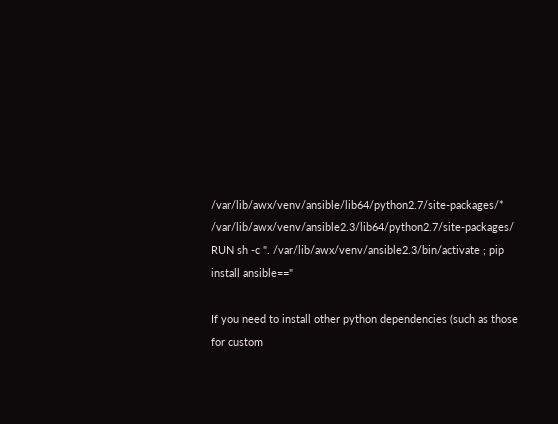/var/lib/awx/venv/ansible/lib64/python2.7/site-packages/* /var/lib/awx/venv/ansible2.3/lib64/python2.7/site-packages/
RUN sh -c ". /var/lib/awx/venv/ansible2.3/bin/activate ; pip install ansible=="

If you need to install other python dependencies (such as those for custom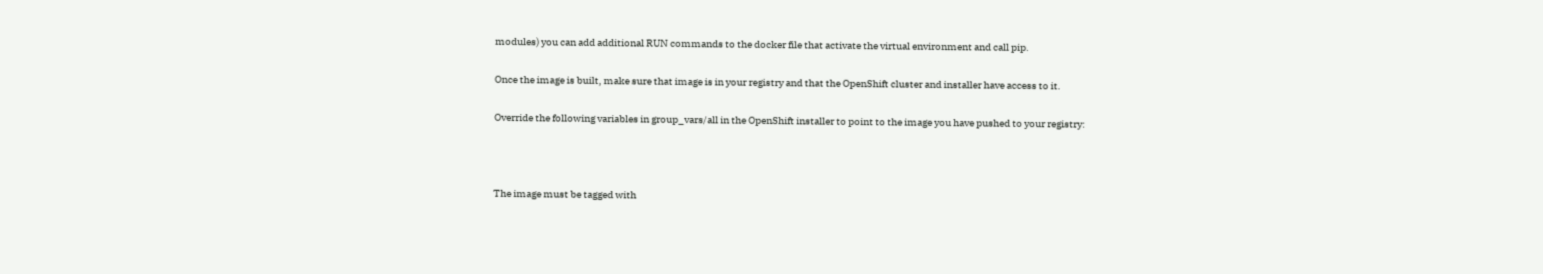modules) you can add additional RUN commands to the docker file that activate the virtual environment and call pip.

Once the image is built, make sure that image is in your registry and that the OpenShift cluster and installer have access to it.

Override the following variables in group_vars/all in the OpenShift installer to point to the image you have pushed to your registry:



The image must be tagged with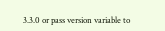3.3.0 or pass version variable to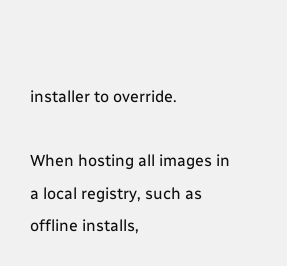installer to override.

When hosting all images in a local registry, such as offline installs,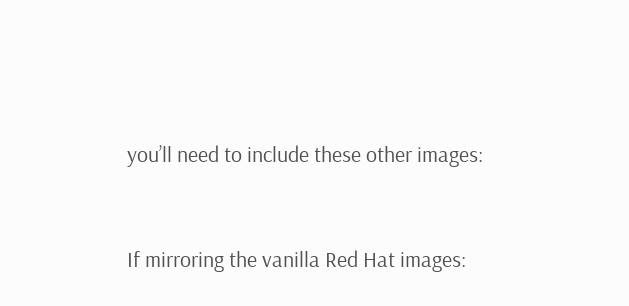you’ll need to include these other images:


If mirroring the vanilla Red Hat images: